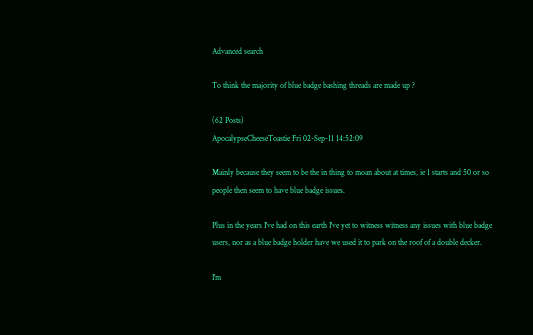Advanced search

To think the majority of blue badge bashing threads are made up ?

(62 Posts)
ApocalypseCheeseToastie Fri 02-Sep-11 14:52:09

Mainly because they seem to be the in thing to moan about at times, ie 1 starts and 50 or so people then seem to have blue badge issues.

Plus in the years I've had on this earth I've yet to witness witness any issues with blue badge users, nor as a blue badge holder have we used it to park on the roof of a double decker.

I'm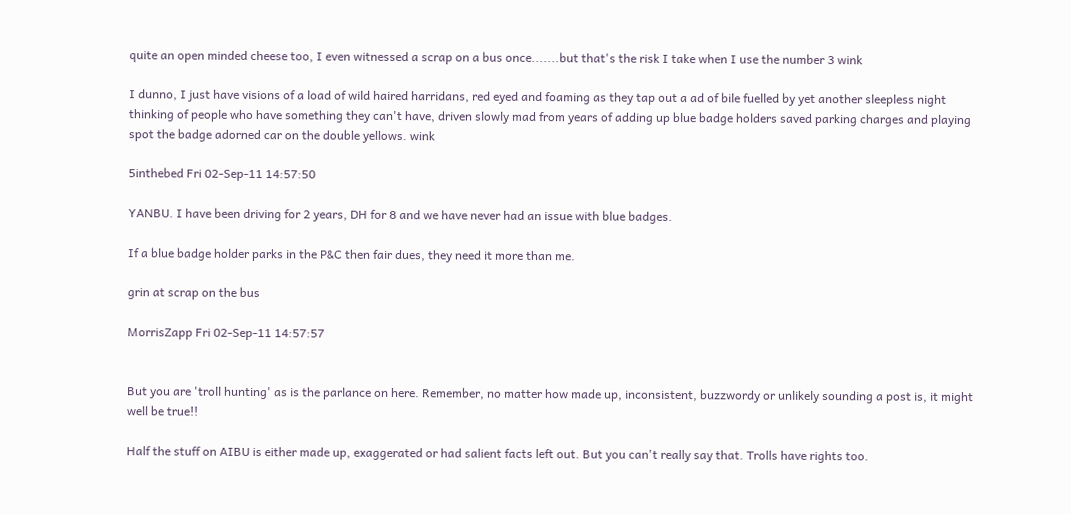quite an open minded cheese too, I even witnessed a scrap on a bus once.......but that's the risk I take when I use the number 3 wink

I dunno, I just have visions of a load of wild haired harridans, red eyed and foaming as they tap out a ad of bile fuelled by yet another sleepless night thinking of people who have something they can't have, driven slowly mad from years of adding up blue badge holders saved parking charges and playing spot the badge adorned car on the double yellows. wink

5inthebed Fri 02-Sep-11 14:57:50

YANBU. I have been driving for 2 years, DH for 8 and we have never had an issue with blue badges.

If a blue badge holder parks in the P&C then fair dues, they need it more than me.

grin at scrap on the bus

MorrisZapp Fri 02-Sep-11 14:57:57


But you are 'troll hunting' as is the parlance on here. Remember, no matter how made up, inconsistent, buzzwordy or unlikely sounding a post is, it might well be true!!

Half the stuff on AIBU is either made up, exaggerated or had salient facts left out. But you can't really say that. Trolls have rights too.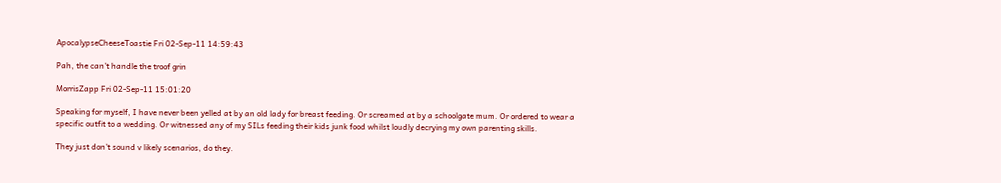ApocalypseCheeseToastie Fri 02-Sep-11 14:59:43

Pah, the can't handle the troof grin

MorrisZapp Fri 02-Sep-11 15:01:20

Speaking for myself, I have never been yelled at by an old lady for breast feeding. Or screamed at by a schoolgate mum. Or ordered to wear a specific outfit to a wedding. Or witnessed any of my SILs feeding their kids junk food whilst loudly decrying my own parenting skills.

They just don't sound v likely scenarios, do they.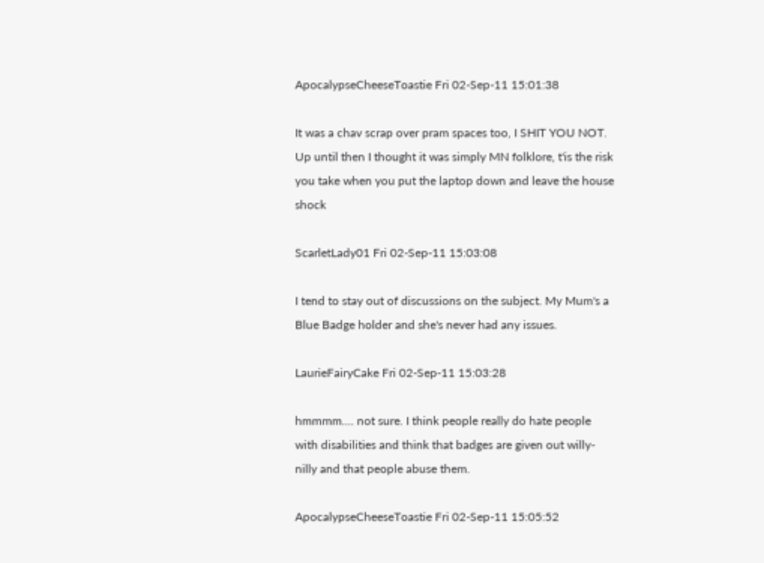ApocalypseCheeseToastie Fri 02-Sep-11 15:01:38

It was a chav scrap over pram spaces too, I SHIT YOU NOT. Up until then I thought it was simply MN folklore, t'is the risk you take when you put the laptop down and leave the house shock

ScarletLady01 Fri 02-Sep-11 15:03:08

I tend to stay out of discussions on the subject. My Mum's a Blue Badge holder and she's never had any issues.

LaurieFairyCake Fri 02-Sep-11 15:03:28

hmmmm.... not sure. I think people really do hate people with disabilities and think that badges are given out willy-nilly and that people abuse them.

ApocalypseCheeseToastie Fri 02-Sep-11 15:05:52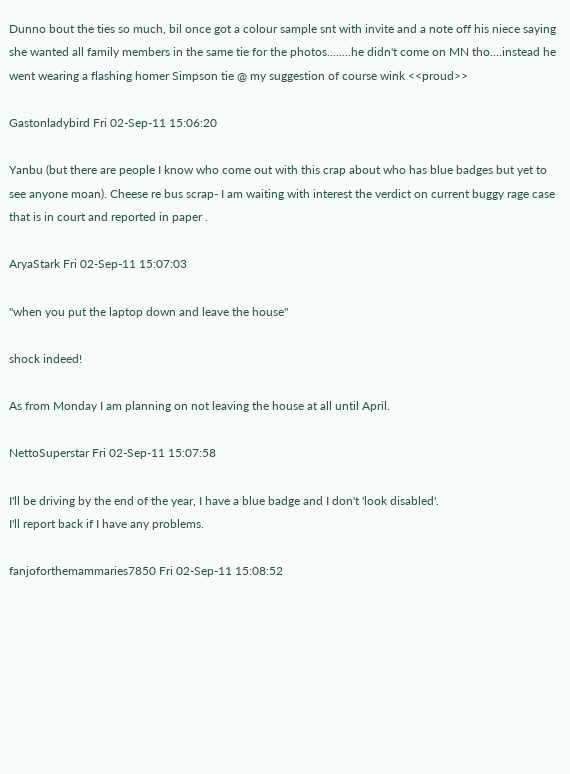Dunno bout the ties so much, bil once got a colour sample snt with invite and a note off his niece saying she wanted all family members in the same tie for the photos........he didn't come on MN tho....instead he went wearing a flashing homer Simpson tie @ my suggestion of course wink <<proud>>

Gastonladybird Fri 02-Sep-11 15:06:20

Yanbu (but there are people I know who come out with this crap about who has blue badges but yet to see anyone moan). Cheese re bus scrap- I am waiting with interest the verdict on current buggy rage case that is in court and reported in paper .

AryaStark Fri 02-Sep-11 15:07:03

"when you put the laptop down and leave the house"

shock indeed!

As from Monday I am planning on not leaving the house at all until April.

NettoSuperstar Fri 02-Sep-11 15:07:58

I'll be driving by the end of the year, I have a blue badge and I don't 'look disabled'.
I'll report back if I have any problems.

fanjoforthemammaries7850 Fri 02-Sep-11 15:08:52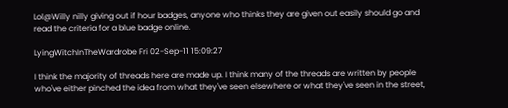Lol@Willy nilly giving out if hour badges, anyone who thinks they are given out easily should go and read the criteria for a blue badge online.

LyingWitchInTheWardrobe Fri 02-Sep-11 15:09:27

I think the majority of threads here are made up. I think many of the threads are written by people who've either pinched the idea from what they've seen elsewhere or what they've seen in the street,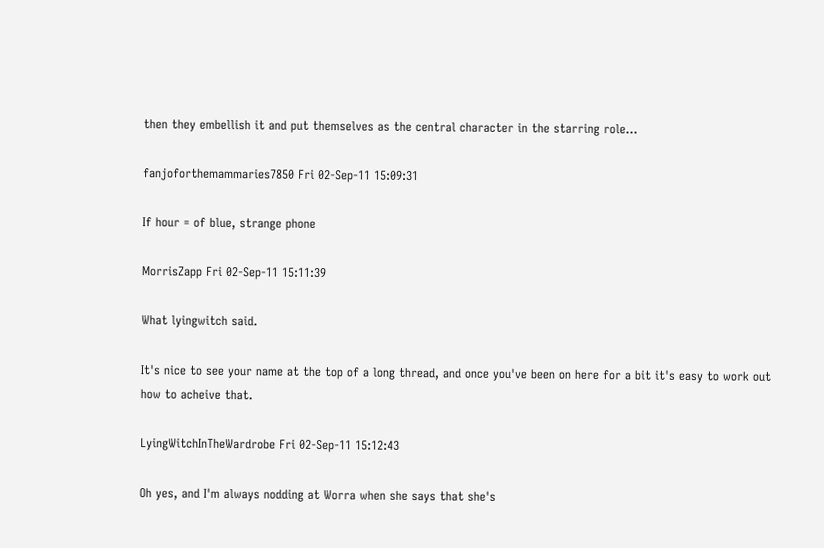then they embellish it and put themselves as the central character in the starring role...

fanjoforthemammaries7850 Fri 02-Sep-11 15:09:31

If hour = of blue, strange phone

MorrisZapp Fri 02-Sep-11 15:11:39

What lyingwitch said.

It's nice to see your name at the top of a long thread, and once you've been on here for a bit it's easy to work out how to acheive that.

LyingWitchInTheWardrobe Fri 02-Sep-11 15:12:43

Oh yes, and I'm always nodding at Worra when she says that she's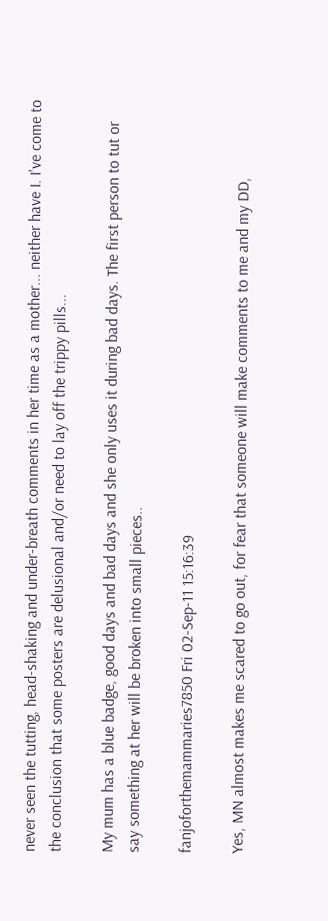never seen the tutting, head-shaking and under-breath comments in her time as a mother... neither have I. I've come to the conclusion that some posters are delusional and/or need to lay off the trippy pills...

My mum has a blue badge, good days and bad days and she only uses it during bad days. The first person to tut or say something at her will be broken into small pieces..

fanjoforthemammaries7850 Fri 02-Sep-11 15:16:39

Yes, MN almost makes me scared to go out, for fear that someone will make comments to me and my DD,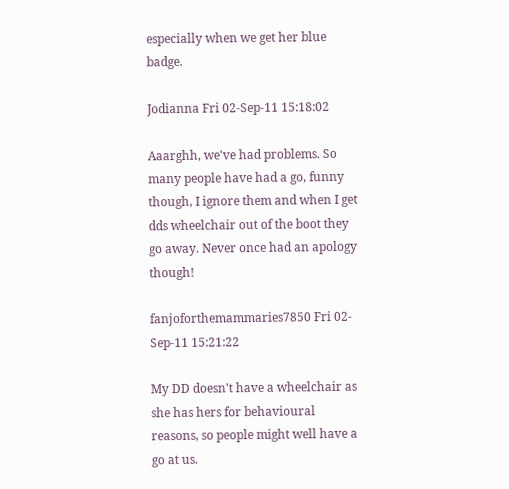especially when we get her blue badge.

Jodianna Fri 02-Sep-11 15:18:02

Aaarghh, we've had problems. So many people have had a go, funny though, I ignore them and when I get dds wheelchair out of the boot they go away. Never once had an apology though!

fanjoforthemammaries7850 Fri 02-Sep-11 15:21:22

My DD doesn't have a wheelchair as she has hers for behavioural reasons, so people might well have a go at us.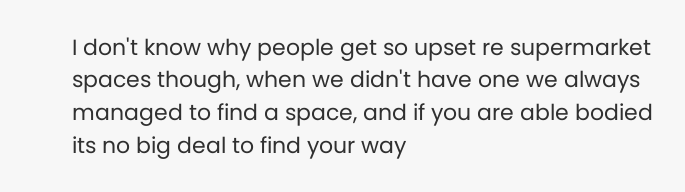I don't know why people get so upset re supermarket spaces though, when we didn't have one we always managed to find a space, and if you are able bodied its no big deal to find your way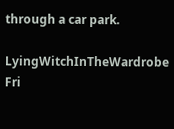through a car park.

LyingWitchInTheWardrobe Fri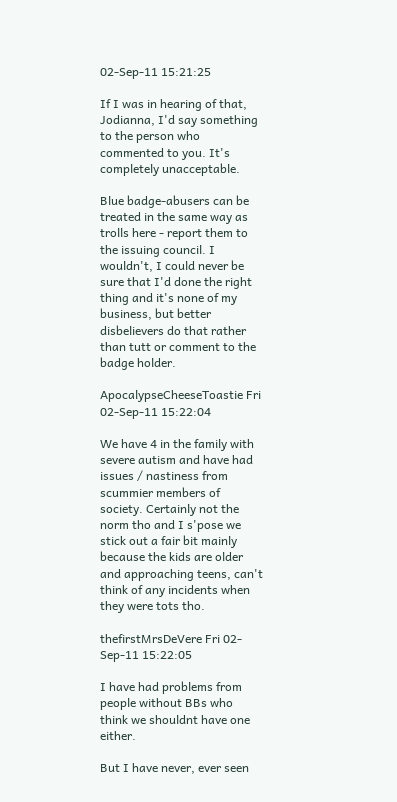02-Sep-11 15:21:25

If I was in hearing of that, Jodianna, I'd say something to the person who commented to you. It's completely unacceptable.

Blue badge-abusers can be treated in the same way as trolls here - report them to the issuing council. I wouldn't, I could never be sure that I'd done the right thing and it's none of my business, but better disbelievers do that rather than tutt or comment to the badge holder.

ApocalypseCheeseToastie Fri 02-Sep-11 15:22:04

We have 4 in the family with severe autism and have had issues / nastiness from scummier members of society. Certainly not the norm tho and I s'pose we stick out a fair bit mainly because the kids are older and approaching teens, can't think of any incidents when they were tots tho.

thefirstMrsDeVere Fri 02-Sep-11 15:22:05

I have had problems from people without BBs who think we shouldnt have one either.

But I have never, ever seen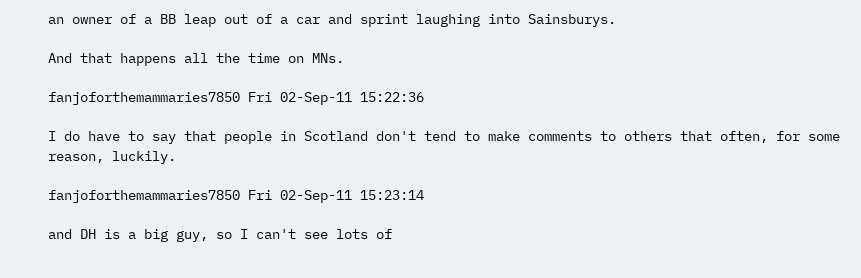an owner of a BB leap out of a car and sprint laughing into Sainsburys.

And that happens all the time on MNs.

fanjoforthemammaries7850 Fri 02-Sep-11 15:22:36

I do have to say that people in Scotland don't tend to make comments to others that often, for some reason, luckily.

fanjoforthemammaries7850 Fri 02-Sep-11 15:23:14

and DH is a big guy, so I can't see lots of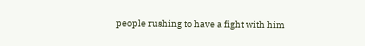people rushing to have a fight with him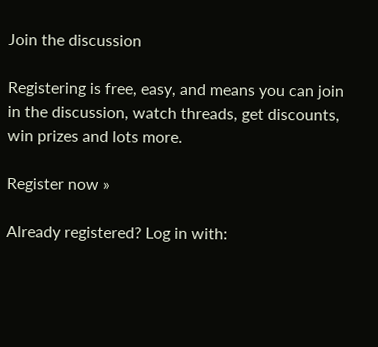Join the discussion

Registering is free, easy, and means you can join in the discussion, watch threads, get discounts, win prizes and lots more.

Register now »

Already registered? Log in with: